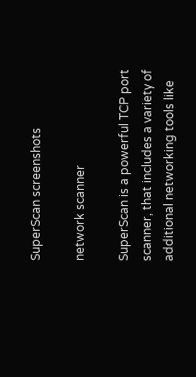SuperScan screenshots

network scanner

SuperScan is a powerful TCP port scanner, that includes a variety of additional networking tools like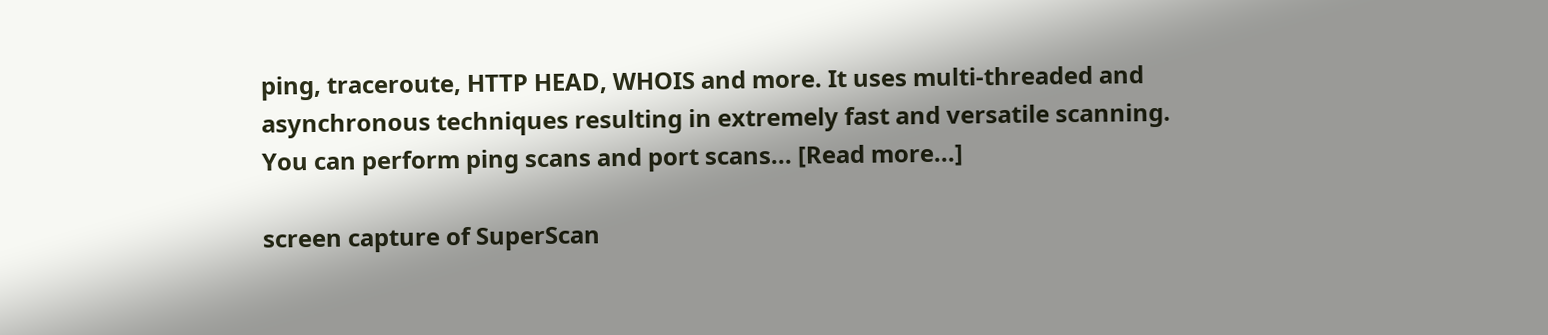ping, traceroute, HTTP HEAD, WHOIS and more. It uses multi-threaded and asynchronous techniques resulting in extremely fast and versatile scanning. You can perform ping scans and port scans... [Read more...]

screen capture of SuperScan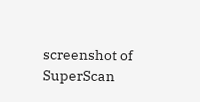screenshot of SuperScan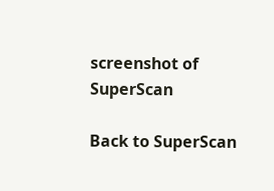screenshot of SuperScan

Back to SuperScan